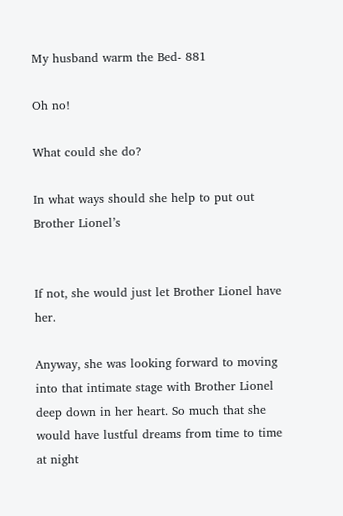My husband warm the Bed- 881

Oh no!

What could she do?

In what ways should she help to put out Brother Lionel’s


If not, she would just let Brother Lionel have her.

Anyway, she was looking forward to moving into that intimate stage with Brother Lionel deep down in her heart. So much that she would have lustful dreams from time to time at night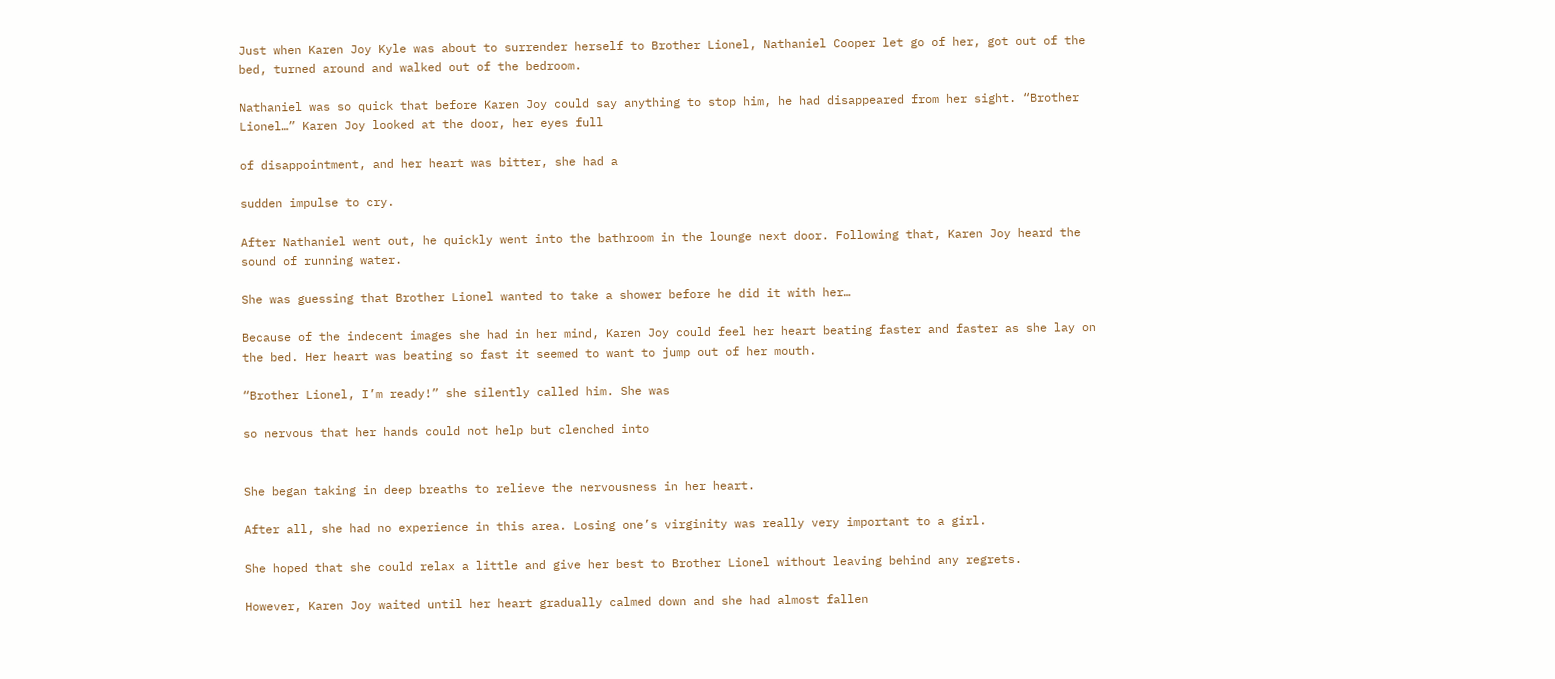Just when Karen Joy Kyle was about to surrender herself to Brother Lionel, Nathaniel Cooper let go of her, got out of the bed, turned around and walked out of the bedroom.

Nathaniel was so quick that before Karen Joy could say anything to stop him, he had disappeared from her sight. “Brother Lionel…” Karen Joy looked at the door, her eyes full

of disappointment, and her heart was bitter, she had a

sudden impulse to cry.

After Nathaniel went out, he quickly went into the bathroom in the lounge next door. Following that, Karen Joy heard the sound of running water.

She was guessing that Brother Lionel wanted to take a shower before he did it with her…

Because of the indecent images she had in her mind, Karen Joy could feel her heart beating faster and faster as she lay on the bed. Her heart was beating so fast it seemed to want to jump out of her mouth.

“Brother Lionel, I’m ready!” she silently called him. She was

so nervous that her hands could not help but clenched into


She began taking in deep breaths to relieve the nervousness in her heart.

After all, she had no experience in this area. Losing one’s virginity was really very important to a girl.

She hoped that she could relax a little and give her best to Brother Lionel without leaving behind any regrets.

However, Karen Joy waited until her heart gradually calmed down and she had almost fallen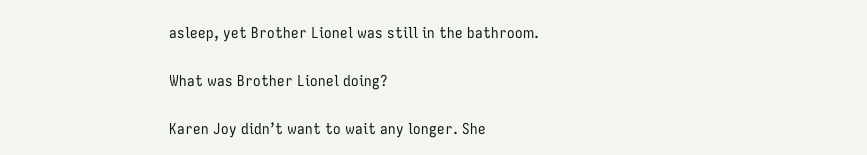asleep, yet Brother Lionel was still in the bathroom.

What was Brother Lionel doing?

Karen Joy didn’t want to wait any longer. She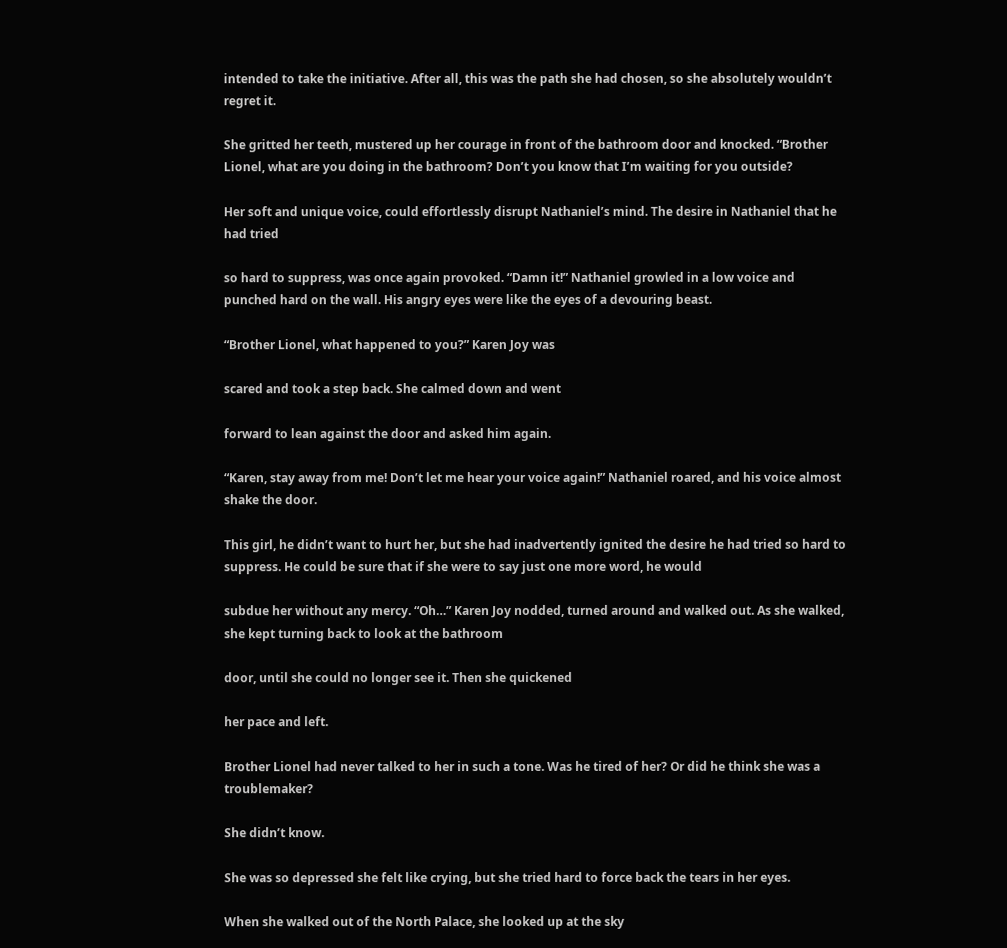intended to take the initiative. After all, this was the path she had chosen, so she absolutely wouldn’t regret it.

She gritted her teeth, mustered up her courage in front of the bathroom door and knocked. “Brother Lionel, what are you doing in the bathroom? Don’t you know that I’m waiting for you outside?

Her soft and unique voice, could effortlessly disrupt Nathaniel’s mind. The desire in Nathaniel that he had tried

so hard to suppress, was once again provoked. “Damn it!” Nathaniel growled in a low voice and punched hard on the wall. His angry eyes were like the eyes of a devouring beast.

“Brother Lionel, what happened to you?” Karen Joy was

scared and took a step back. She calmed down and went

forward to lean against the door and asked him again.

“Karen, stay away from me! Don’t let me hear your voice again!” Nathaniel roared, and his voice almost shake the door.

This girl, he didn’t want to hurt her, but she had inadvertently ignited the desire he had tried so hard to suppress. He could be sure that if she were to say just one more word, he would

subdue her without any mercy. “Oh…” Karen Joy nodded, turned around and walked out. As she walked, she kept turning back to look at the bathroom

door, until she could no longer see it. Then she quickened

her pace and left.

Brother Lionel had never talked to her in such a tone. Was he tired of her? Or did he think she was a troublemaker?

She didn’t know.

She was so depressed she felt like crying, but she tried hard to force back the tears in her eyes.

When she walked out of the North Palace, she looked up at the sky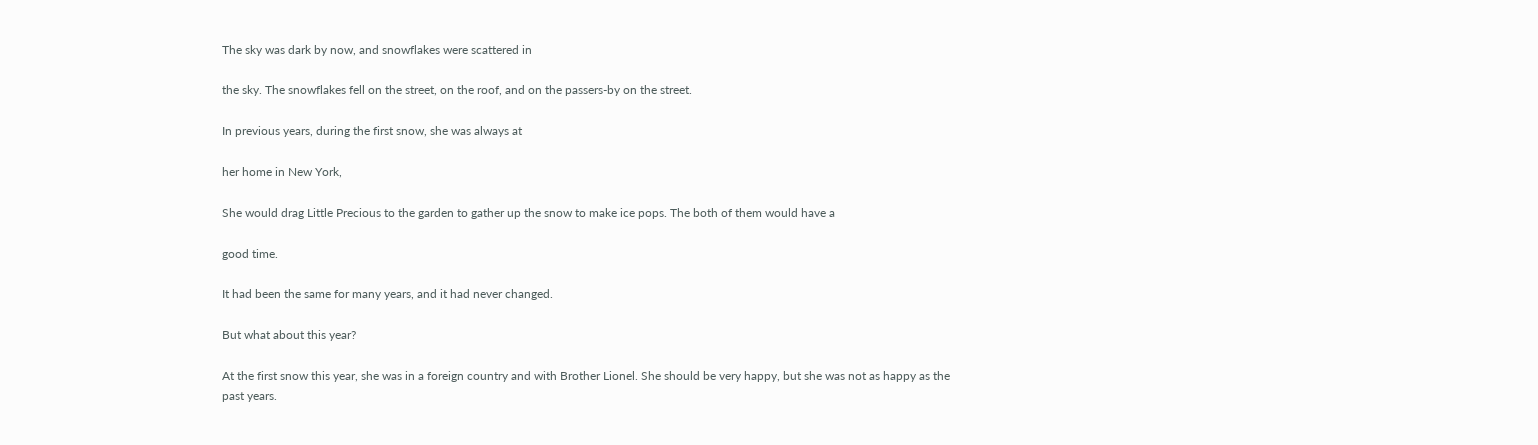The sky was dark by now, and snowflakes were scattered in

the sky. The snowflakes fell on the street, on the roof, and on the passers-by on the street.

In previous years, during the first snow, she was always at

her home in New York,

She would drag Little Precious to the garden to gather up the snow to make ice pops. The both of them would have a

good time.

It had been the same for many years, and it had never changed.

But what about this year?

At the first snow this year, she was in a foreign country and with Brother Lionel. She should be very happy, but she was not as happy as the past years.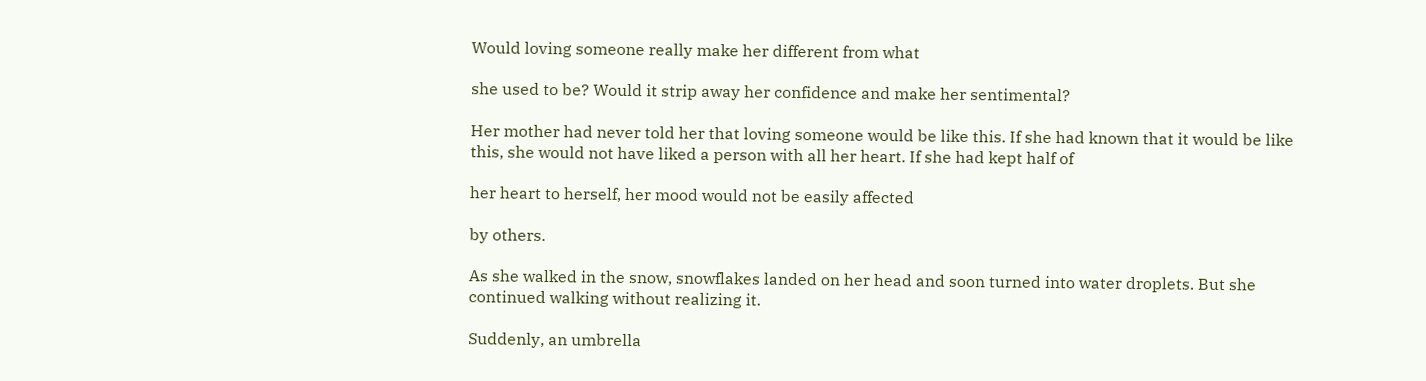Would loving someone really make her different from what

she used to be? Would it strip away her confidence and make her sentimental?

Her mother had never told her that loving someone would be like this. If she had known that it would be like this, she would not have liked a person with all her heart. If she had kept half of

her heart to herself, her mood would not be easily affected

by others.

As she walked in the snow, snowflakes landed on her head and soon turned into water droplets. But she continued walking without realizing it.

Suddenly, an umbrella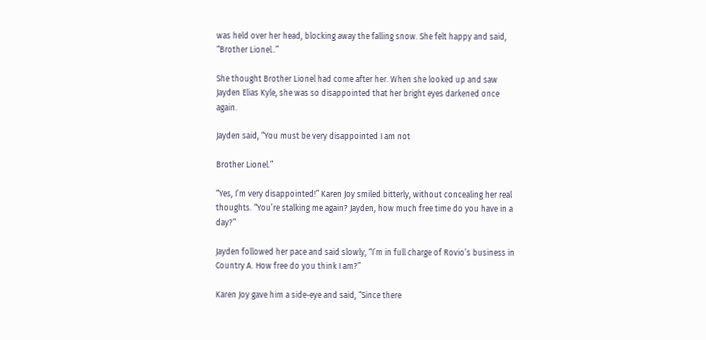was held over her head, blocking away the falling snow. She felt happy and said, “Brother Lionel..”

She thought Brother Lionel had come after her. When she looked up and saw Jayden Elias Kyle, she was so disappointed that her bright eyes darkened once again.

Jayden said, “You must be very disappointed I am not

Brother Lionel.”

“Yes, I’m very disappointed!” Karen Joy smiled bitterly, without concealing her real thoughts. “You’re stalking me again? Jayden, how much free time do you have in a day?”

Jayden followed her pace and said slowly, “I’m in full charge of Rovio’s business in Country A. How free do you think I am?”

Karen Joy gave him a side-eye and said, “Since there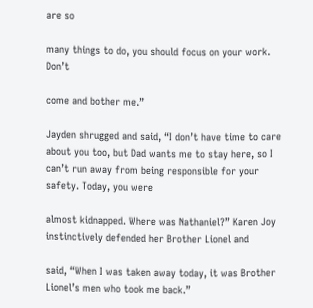are so

many things to do, you should focus on your work. Don’t

come and bother me.”

Jayden shrugged and said, “I don’t have time to care about you too, but Dad wants me to stay here, so I can’t run away from being responsible for your safety. Today, you were

almost kidnapped. Where was Nathaniel?” Karen Joy instinctively defended her Brother Lionel and

said, “When I was taken away today, it was Brother Lionel’s men who took me back.”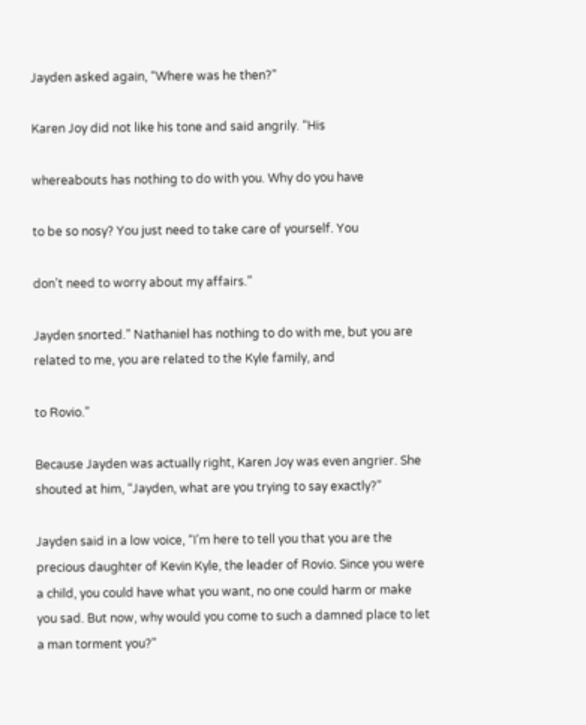Jayden asked again, “Where was he then?”

Karen Joy did not like his tone and said angrily. “His

whereabouts has nothing to do with you. Why do you have

to be so nosy? You just need to take care of yourself. You

don’t need to worry about my affairs.”

Jayden snorted.” Nathaniel has nothing to do with me, but you are related to me, you are related to the Kyle family, and

to Rovio.”

Because Jayden was actually right, Karen Joy was even angrier. She shouted at him, “Jayden, what are you trying to say exactly?”

Jayden said in a low voice, “I’m here to tell you that you are the precious daughter of Kevin Kyle, the leader of Rovio. Since you were a child, you could have what you want, no one could harm or make you sad. But now, why would you come to such a damned place to let a man torment you?”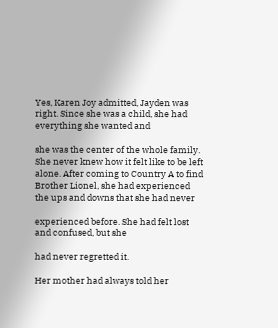Yes, Karen Joy admitted, Jayden was right. Since she was a child, she had everything she wanted and

she was the center of the whole family. She never knew how it felt like to be left alone. After coming to Country A to find Brother Lionel, she had experienced the ups and downs that she had never

experienced before. She had felt lost and confused, but she

had never regretted it.

Her mother had always told her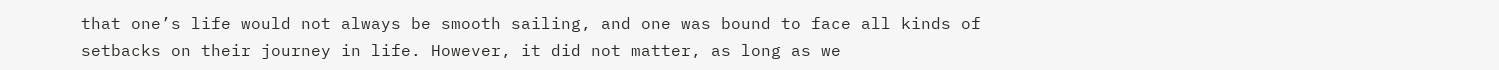that one’s life would not always be smooth sailing, and one was bound to face all kinds of setbacks on their journey in life. However, it did not matter, as long as we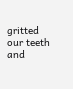gritted our teeth and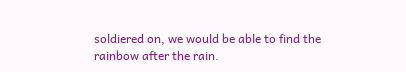soldiered on, we would be able to find the rainbow after the rain.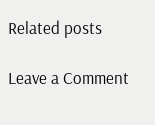Related posts

Leave a Comment